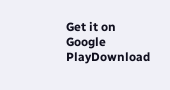Get it on Google PlayDownload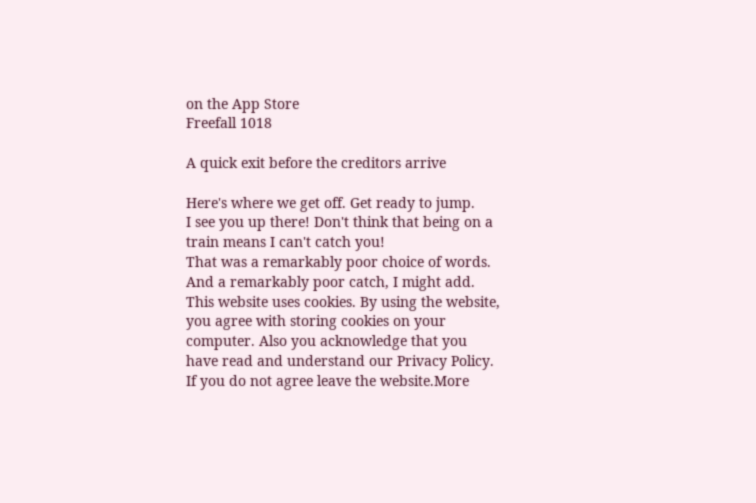on the App Store
Freefall 1018

A quick exit before the creditors arrive

Here's where we get off. Get ready to jump.
I see you up there! Don't think that being on a train means I can't catch you!
That was a remarkably poor choice of words.
And a remarkably poor catch, I might add.
This website uses cookies. By using the website, you agree with storing cookies on your computer. Also you acknowledge that you have read and understand our Privacy Policy. If you do not agree leave the website.More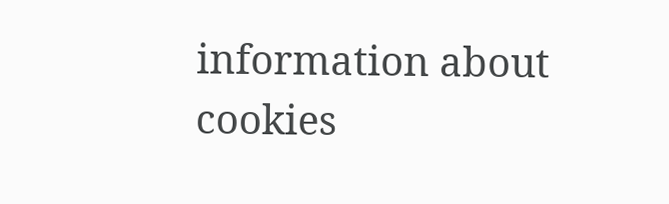information about cookies